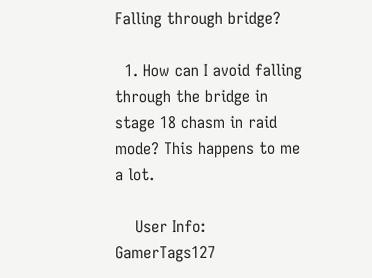Falling through bridge?

  1. How can I avoid falling through the bridge in stage 18 chasm in raid mode? This happens to me a lot.

    User Info: GamerTags127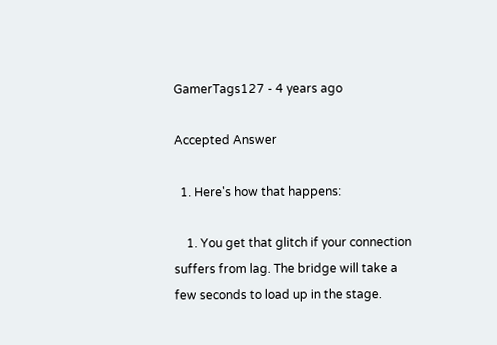GamerTags127 - 4 years ago

Accepted Answer

  1. Here's how that happens:

    1. You get that glitch if your connection suffers from lag. The bridge will take a few seconds to load up in the stage.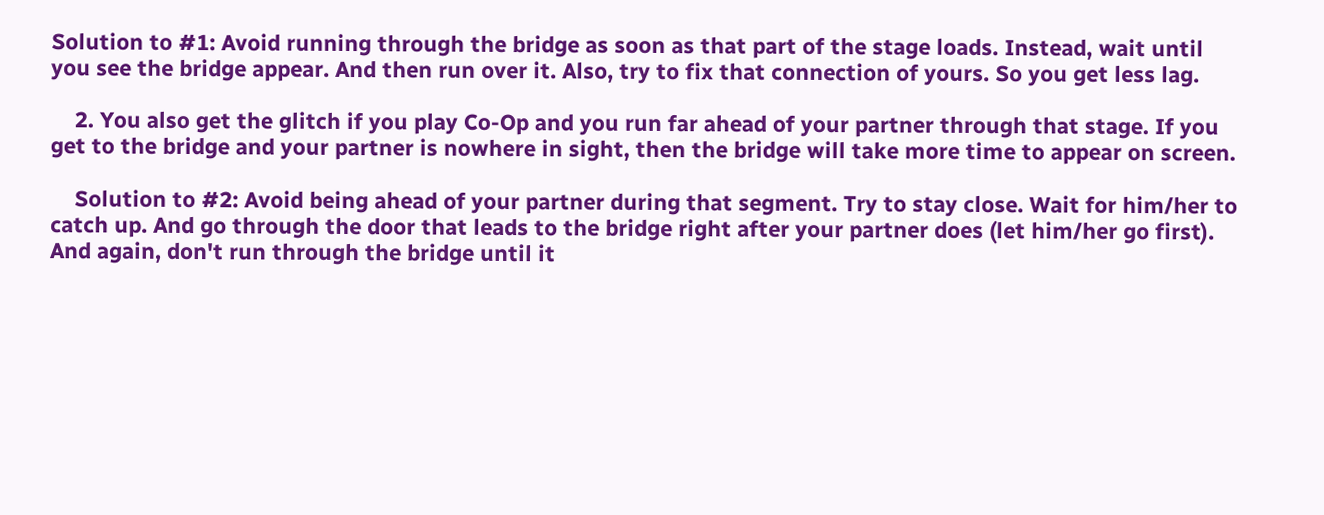Solution to #1: Avoid running through the bridge as soon as that part of the stage loads. Instead, wait until you see the bridge appear. And then run over it. Also, try to fix that connection of yours. So you get less lag.

    2. You also get the glitch if you play Co-Op and you run far ahead of your partner through that stage. If you get to the bridge and your partner is nowhere in sight, then the bridge will take more time to appear on screen.

    Solution to #2: Avoid being ahead of your partner during that segment. Try to stay close. Wait for him/her to catch up. And go through the door that leads to the bridge right after your partner does (let him/her go first). And again, don't run through the bridge until it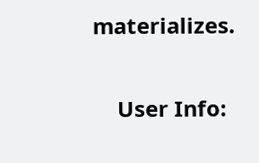materializes.

    User Info: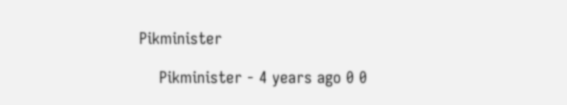Pikminister

    Pikminister - 4 years ago 0 0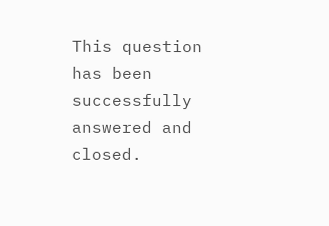This question has been successfully answered and closed.